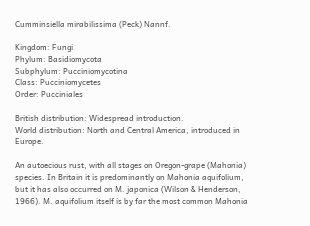Cumminsiella mirabilissima (Peck) Nannf.

Kingdom: Fungi
Phylum: Basidiomycota
Subphylum: Pucciniomycotina
Class: Pucciniomycetes
Order: Pucciniales

British distribution: Widespread introduction.
World distribution: North and Central America, introduced in Europe.

An autoecious rust, with all stages on Oregon-grape (Mahonia) species. In Britain it is predominantly on Mahonia aquifolium, but it has also occurred on M. japonica (Wilson & Henderson, 1966). M. aquifolium itself is by far the most common Mahonia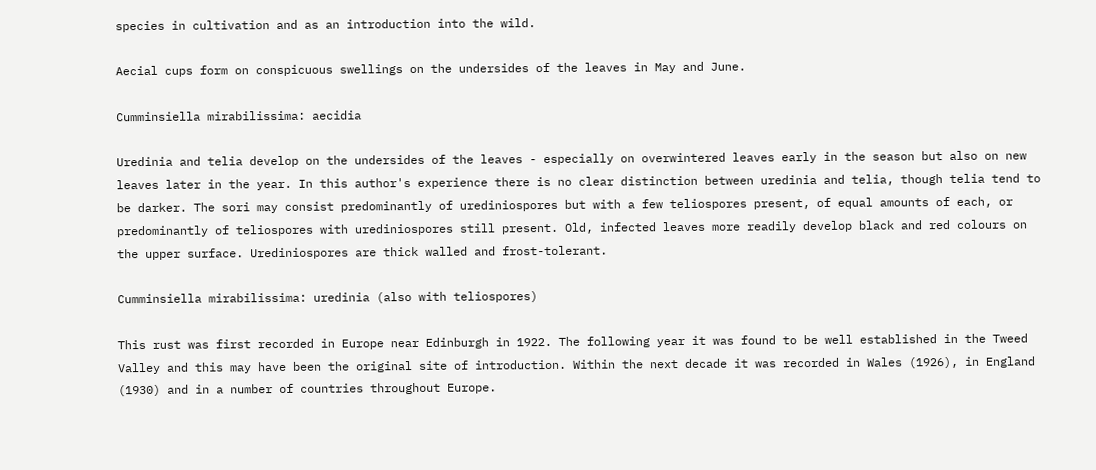species in cultivation and as an introduction into the wild.

Aecial cups form on conspicuous swellings on the undersides of the leaves in May and June.

Cumminsiella mirabilissima: aecidia

Uredinia and telia develop on the undersides of the leaves - especially on overwintered leaves early in the season but also on new leaves later in the year. In this author's experience there is no clear distinction between uredinia and telia, though telia tend to be darker. The sori may consist predominantly of urediniospores but with a few teliospores present, of equal amounts of each, or predominantly of teliospores with urediniospores still present. Old, infected leaves more readily develop black and red colours on the upper surface. Urediniospores are thick walled and frost-tolerant.

Cumminsiella mirabilissima: uredinia (also with teliospores)

This rust was first recorded in Europe near Edinburgh in 1922. The following year it was found to be well established in the Tweed Valley and this may have been the original site of introduction. Within the next decade it was recorded in Wales (1926), in England (1930) and in a number of countries throughout Europe.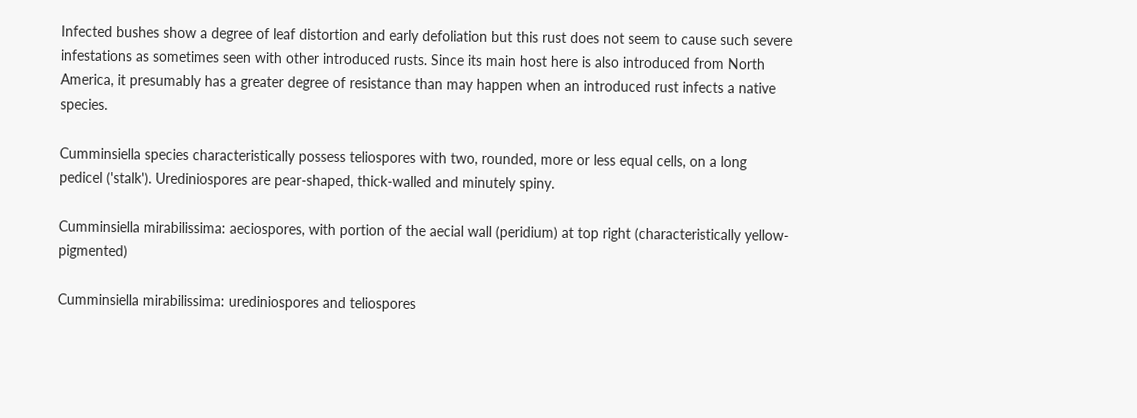Infected bushes show a degree of leaf distortion and early defoliation but this rust does not seem to cause such severe infestations as sometimes seen with other introduced rusts. Since its main host here is also introduced from North America, it presumably has a greater degree of resistance than may happen when an introduced rust infects a native species.

Cumminsiella species characteristically possess teliospores with two, rounded, more or less equal cells, on a long pedicel ('stalk'). Urediniospores are pear-shaped, thick-walled and minutely spiny.

Cumminsiella mirabilissima: aeciospores, with portion of the aecial wall (peridium) at top right (characteristically yellow-pigmented)

Cumminsiella mirabilissima: urediniospores and teliospores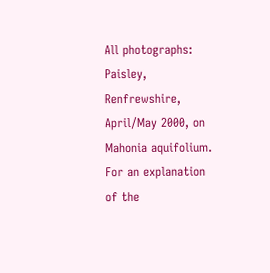All photographs: Paisley, Renfrewshire, April/May 2000, on Mahonia aquifolium.
For an explanation of the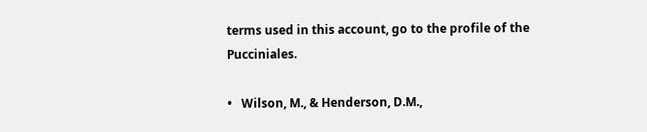terms used in this account, go to the profile of the Pucciniales.

•   Wilson, M., & Henderson, D.M.,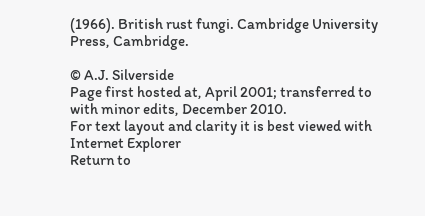(1966). British rust fungi. Cambridge University Press, Cambridge.

© A.J. Silverside
Page first hosted at, April 2001; transferred to with minor edits, December 2010.
For text layout and clarity it is best viewed with Internet Explorer
Return to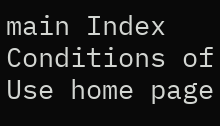main Index
Conditions of Use home page